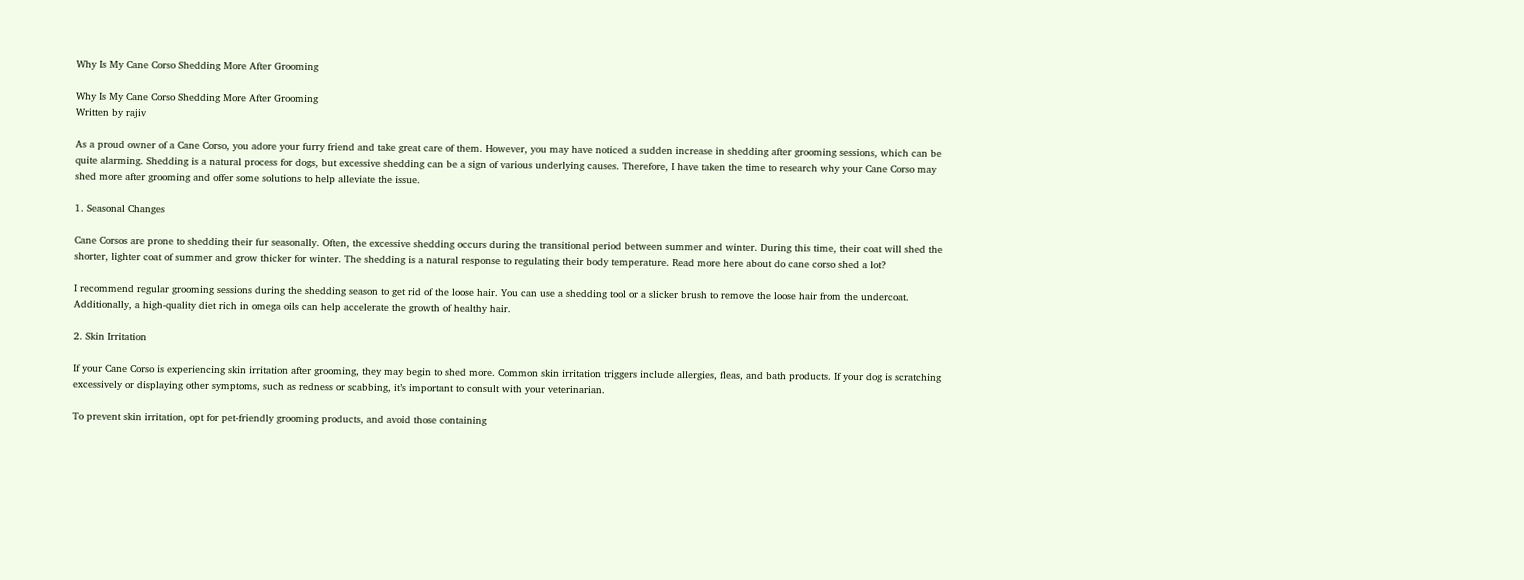Why Is My Cane Corso Shedding More After Grooming

Why Is My Cane Corso Shedding More After Grooming
Written by rajiv

As a proud owner of a Cane Corso, you adore your furry friend and take great care of them. However, you may have noticed a sudden increase in shedding after grooming sessions, which can be quite alarming. Shedding is a natural process for dogs, but excessive shedding can be a sign of various underlying causes. Therefore, I have taken the time to research why your Cane Corso may shed more after grooming and offer some solutions to help alleviate the issue.

1. Seasonal Changes

Cane Corsos are prone to shedding their fur seasonally. Often, the excessive shedding occurs during the transitional period between summer and winter. During this time, their coat will shed the shorter, lighter coat of summer and grow thicker for winter. The shedding is a natural response to regulating their body temperature. Read more here about do cane corso shed a lot?

I recommend regular grooming sessions during the shedding season to get rid of the loose hair. You can use a shedding tool or a slicker brush to remove the loose hair from the undercoat. Additionally, a high-quality diet rich in omega oils can help accelerate the growth of healthy hair.

2. Skin Irritation

If your Cane Corso is experiencing skin irritation after grooming, they may begin to shed more. Common skin irritation triggers include allergies, fleas, and bath products. If your dog is scratching excessively or displaying other symptoms, such as redness or scabbing, it’s important to consult with your veterinarian.

To prevent skin irritation, opt for pet-friendly grooming products, and avoid those containing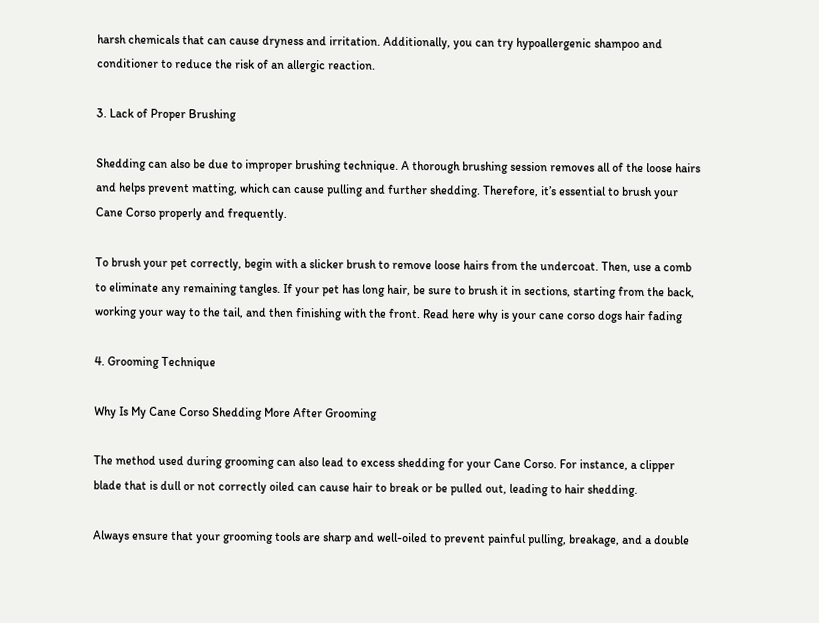harsh chemicals that can cause dryness and irritation. Additionally, you can try hypoallergenic shampoo and conditioner to reduce the risk of an allergic reaction.

3. Lack of Proper Brushing

Shedding can also be due to improper brushing technique. A thorough brushing session removes all of the loose hairs and helps prevent matting, which can cause pulling and further shedding. Therefore, it’s essential to brush your Cane Corso properly and frequently.

To brush your pet correctly, begin with a slicker brush to remove loose hairs from the undercoat. Then, use a comb to eliminate any remaining tangles. If your pet has long hair, be sure to brush it in sections, starting from the back, working your way to the tail, and then finishing with the front. Read here why is your cane corso dogs hair fading

4. Grooming Technique

Why Is My Cane Corso Shedding More After Grooming

The method used during grooming can also lead to excess shedding for your Cane Corso. For instance, a clipper blade that is dull or not correctly oiled can cause hair to break or be pulled out, leading to hair shedding.

Always ensure that your grooming tools are sharp and well-oiled to prevent painful pulling, breakage, and a double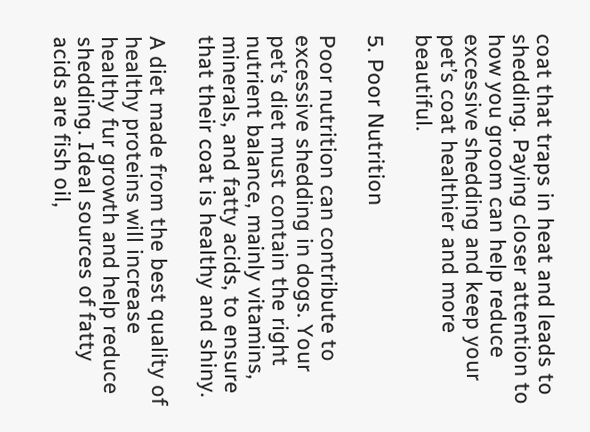coat that traps in heat and leads to shedding. Paying closer attention to how you groom can help reduce excessive shedding and keep your pet’s coat healthier and more beautiful.

5. Poor Nutrition

Poor nutrition can contribute to excessive shedding in dogs. Your pet’s diet must contain the right nutrient balance, mainly vitamins, minerals, and fatty acids, to ensure that their coat is healthy and shiny.

A diet made from the best quality of healthy proteins will increase healthy fur growth and help reduce shedding. Ideal sources of fatty acids are fish oil,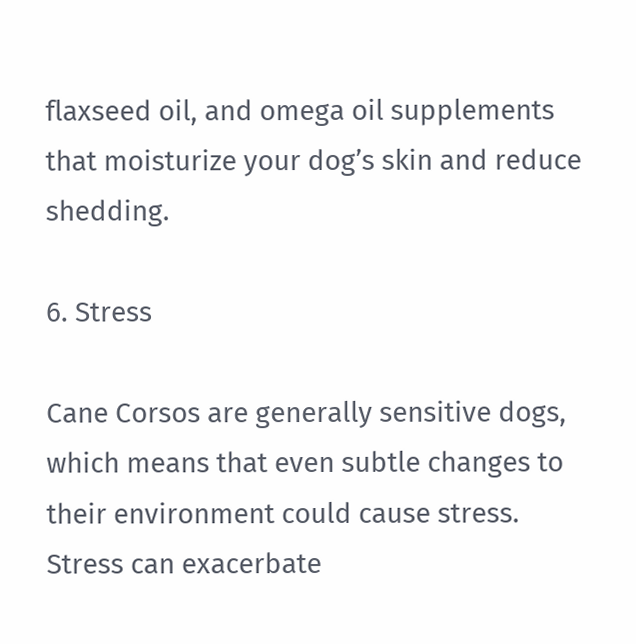flaxseed oil, and omega oil supplements that moisturize your dog’s skin and reduce shedding.

6. Stress

Cane Corsos are generally sensitive dogs, which means that even subtle changes to their environment could cause stress. Stress can exacerbate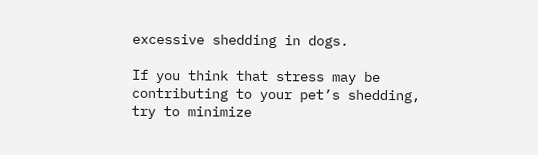excessive shedding in dogs.

If you think that stress may be contributing to your pet’s shedding, try to minimize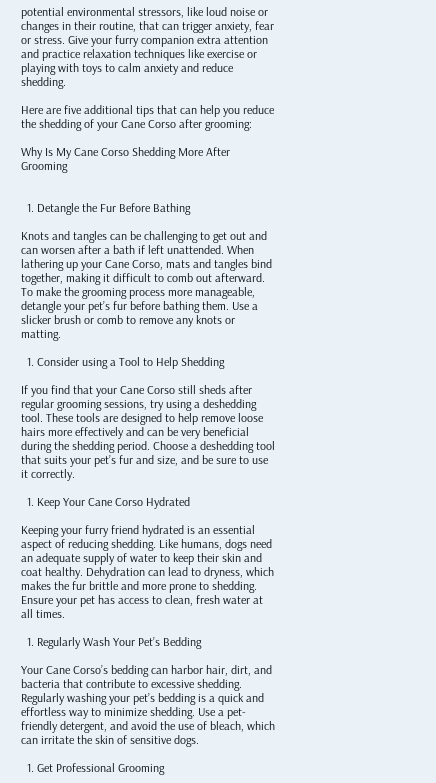potential environmental stressors, like loud noise or changes in their routine, that can trigger anxiety, fear or stress. Give your furry companion extra attention and practice relaxation techniques like exercise or playing with toys to calm anxiety and reduce shedding.

Here are five additional tips that can help you reduce the shedding of your Cane Corso after grooming:

Why Is My Cane Corso Shedding More After Grooming


  1. Detangle the Fur Before Bathing

Knots and tangles can be challenging to get out and can worsen after a bath if left unattended. When lathering up your Cane Corso, mats and tangles bind together, making it difficult to comb out afterward. To make the grooming process more manageable, detangle your pet’s fur before bathing them. Use a slicker brush or comb to remove any knots or matting.

  1. Consider using a Tool to Help Shedding

If you find that your Cane Corso still sheds after regular grooming sessions, try using a deshedding tool. These tools are designed to help remove loose hairs more effectively and can be very beneficial during the shedding period. Choose a deshedding tool that suits your pet’s fur and size, and be sure to use it correctly.

  1. Keep Your Cane Corso Hydrated

Keeping your furry friend hydrated is an essential aspect of reducing shedding. Like humans, dogs need an adequate supply of water to keep their skin and coat healthy. Dehydration can lead to dryness, which makes the fur brittle and more prone to shedding. Ensure your pet has access to clean, fresh water at all times.

  1. Regularly Wash Your Pet’s Bedding

Your Cane Corso’s bedding can harbor hair, dirt, and bacteria that contribute to excessive shedding. Regularly washing your pet’s bedding is a quick and effortless way to minimize shedding. Use a pet-friendly detergent, and avoid the use of bleach, which can irritate the skin of sensitive dogs.

  1. Get Professional Grooming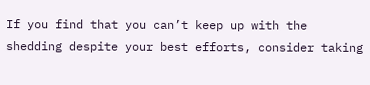If you find that you can’t keep up with the shedding despite your best efforts, consider taking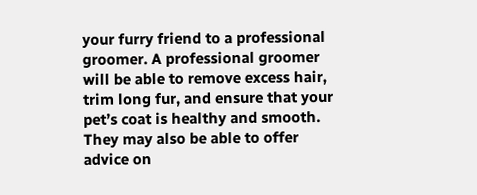your furry friend to a professional groomer. A professional groomer will be able to remove excess hair, trim long fur, and ensure that your pet’s coat is healthy and smooth. They may also be able to offer advice on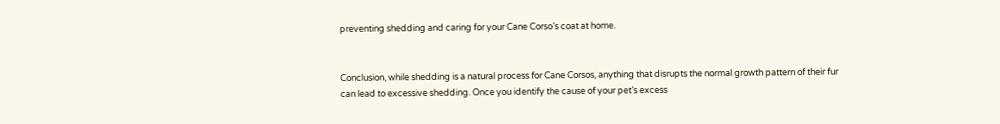preventing shedding and caring for your Cane Corso’s coat at home.


Conclusion, while shedding is a natural process for Cane Corsos, anything that disrupts the normal growth pattern of their fur can lead to excessive shedding. Once you identify the cause of your pet’s excess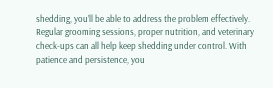shedding, you’ll be able to address the problem effectively. Regular grooming sessions, proper nutrition, and veterinary check-ups can all help keep shedding under control. With patience and persistence, you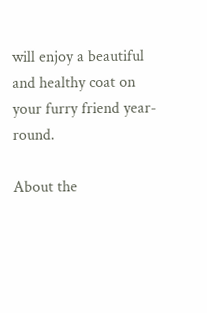will enjoy a beautiful and healthy coat on your furry friend year-round.

About the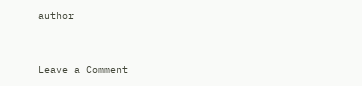author


Leave a Comment